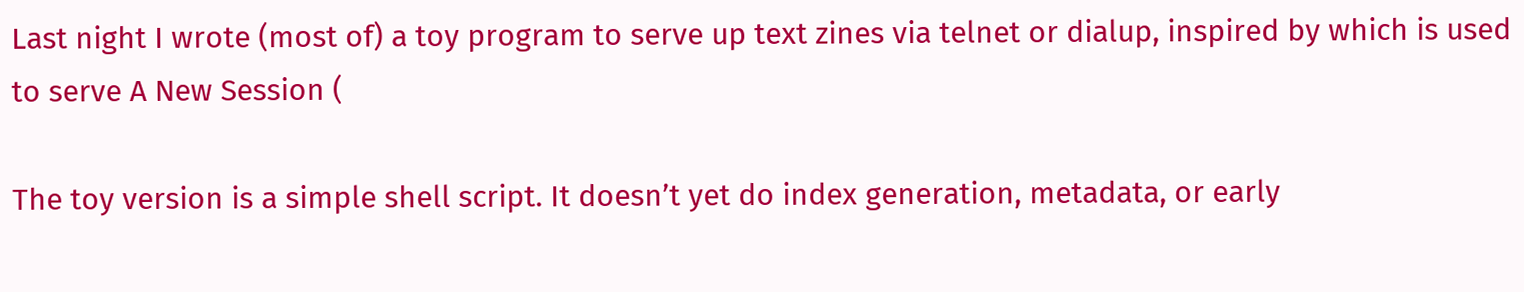Last night I wrote (most of) a toy program to serve up text zines via telnet or dialup, inspired by which is used to serve A New Session (

The toy version is a simple shell script. It doesn’t yet do index generation, metadata, or early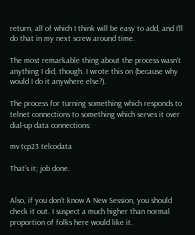return, all of which I think will be easy to add, and I’ll do that in my next screw around time.

The most remarkable thing about the process wasn’t anything I did, though. I wrote this on (because why would I do it anywhere else?).

The process for turning something which responds to telnet connections to something which serves it over dial-up data connections:

mv tcp23 telcodata

That’s it; job done.


Also, if you don’t know A New Session, you should check it out. I suspect a much higher than normal proportion of folks here would like it.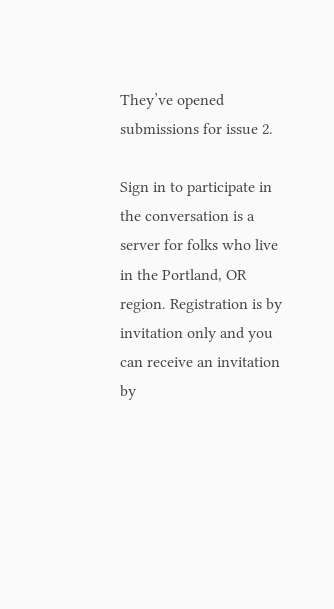They’ve opened submissions for issue 2.

Sign in to participate in the conversation is a server for folks who live in the Portland, OR region. Registration is by invitation only and you can receive an invitation by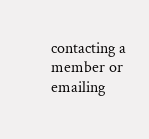contacting a member or emailing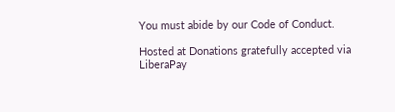You must abide by our Code of Conduct.

Hosted at Donations gratefully accepted via LiberaPay